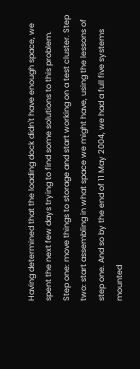Having determined that the loading dock didn't have enough space, we spent the next few days trying to find some solutions to this problem. Step one: move things to storage and start working on a test cluster. Step two: start assembling in what space we might have, using the lessons of step one. And so by the end of 11 May 2004, we had a full five systems mounted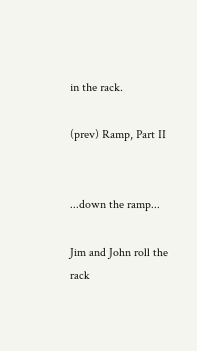in the rack.

(prev) Ramp, Part II


...down the ramp...

Jim and John roll the rack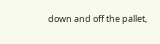down and off the pallet,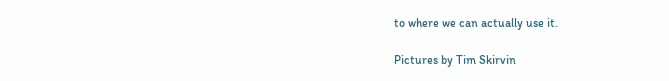to where we can actually use it.

Pictures by Tim Skirvin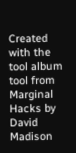Created with the tool album tool from Marginal Hacks by David Madison